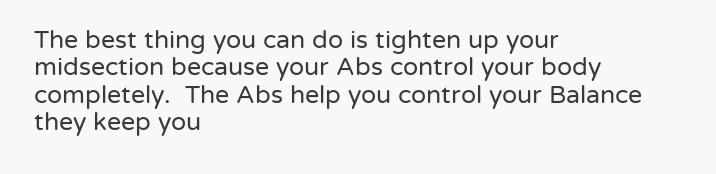The best thing you can do is tighten up your midsection because your Abs control your body completely.  The Abs help you control your Balance they keep you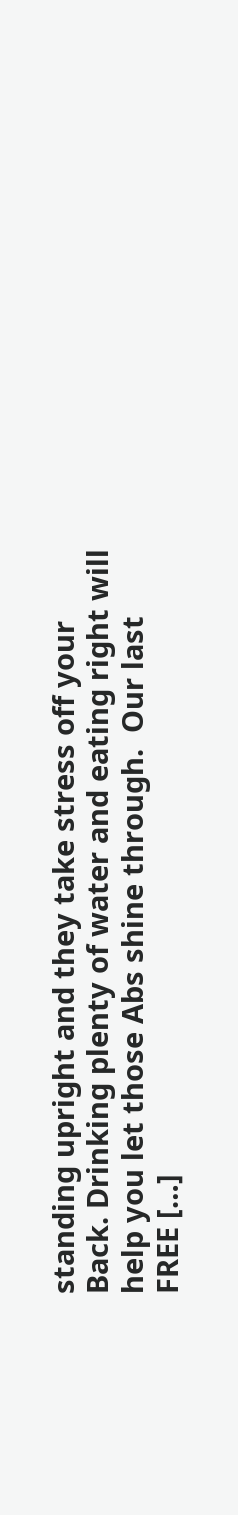standing upright and they take stress off your Back. Drinking plenty of water and eating right will help you let those Abs shine through.  Our last FREE […]